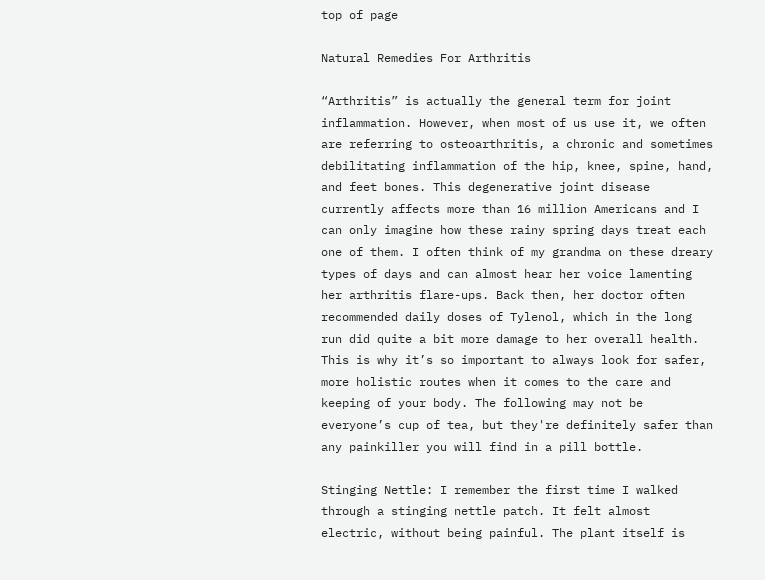top of page

Natural Remedies For Arthritis

“Arthritis” is actually the general term for joint inflammation. However, when most of us use it, we often are referring to osteoarthritis, a chronic and sometimes debilitating inflammation of the hip, knee, spine, hand, and feet bones. This degenerative joint disease currently affects more than 16 million Americans and I can only imagine how these rainy spring days treat each one of them. I often think of my grandma on these dreary types of days and can almost hear her voice lamenting her arthritis flare-ups. Back then, her doctor often recommended daily doses of Tylenol, which in the long run did quite a bit more damage to her overall health. This is why it’s so important to always look for safer, more holistic routes when it comes to the care and keeping of your body. The following may not be everyone’s cup of tea, but they're definitely safer than any painkiller you will find in a pill bottle.

Stinging Nettle: I remember the first time I walked through a stinging nettle patch. It felt almost electric, without being painful. The plant itself is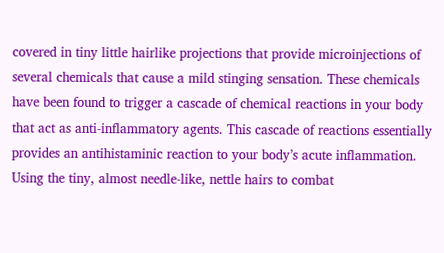covered in tiny little hairlike projections that provide microinjections of several chemicals that cause a mild stinging sensation. These chemicals have been found to trigger a cascade of chemical reactions in your body that act as anti-inflammatory agents. This cascade of reactions essentially provides an antihistaminic reaction to your body’s acute inflammation. Using the tiny, almost needle-like, nettle hairs to combat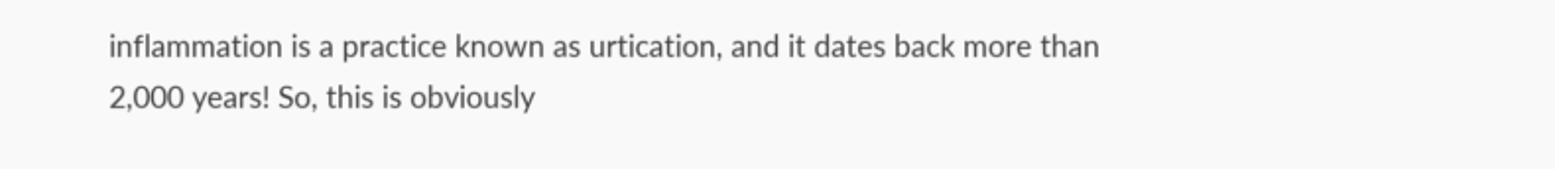inflammation is a practice known as urtication, and it dates back more than 2,000 years! So, this is obviously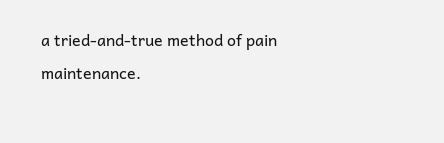a tried-and-true method of pain maintenance.